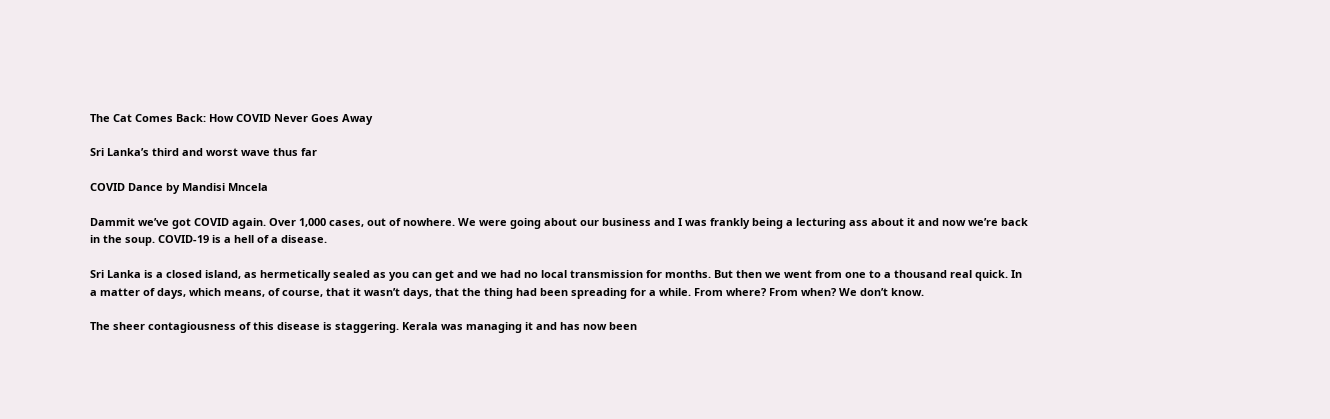The Cat Comes Back: How COVID Never Goes Away

Sri Lanka’s third and worst wave thus far

COVID Dance by Mandisi Mncela

Dammit we’ve got COVID again. Over 1,000 cases, out of nowhere. We were going about our business and I was frankly being a lecturing ass about it and now we’re back in the soup. COVID-19 is a hell of a disease.

Sri Lanka is a closed island, as hermetically sealed as you can get and we had no local transmission for months. But then we went from one to a thousand real quick. In a matter of days, which means, of course, that it wasn’t days, that the thing had been spreading for a while. From where? From when? We don’t know.

The sheer contagiousness of this disease is staggering. Kerala was managing it and has now been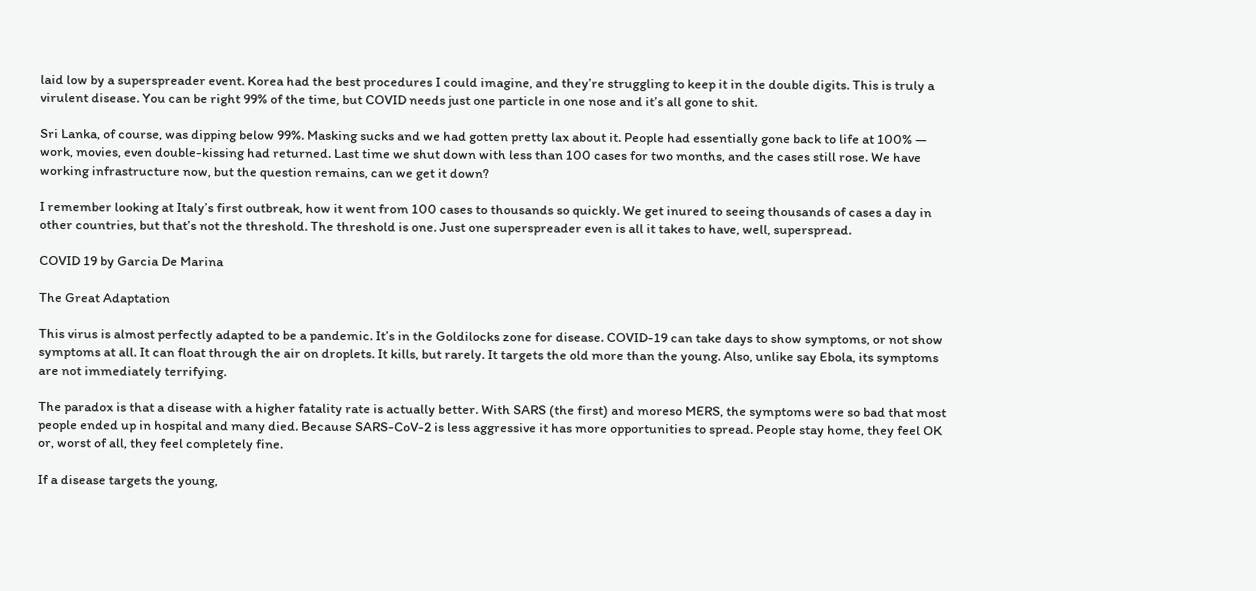laid low by a superspreader event. Korea had the best procedures I could imagine, and they’re struggling to keep it in the double digits. This is truly a virulent disease. You can be right 99% of the time, but COVID needs just one particle in one nose and it’s all gone to shit.

Sri Lanka, of course, was dipping below 99%. Masking sucks and we had gotten pretty lax about it. People had essentially gone back to life at 100% — work, movies, even double-kissing had returned. Last time we shut down with less than 100 cases for two months, and the cases still rose. We have working infrastructure now, but the question remains, can we get it down?

I remember looking at Italy’s first outbreak, how it went from 100 cases to thousands so quickly. We get inured to seeing thousands of cases a day in other countries, but that’s not the threshold. The threshold is one. Just one superspreader even is all it takes to have, well, superspread.

COVID 19 by Garcia De Marina

The Great Adaptation

This virus is almost perfectly adapted to be a pandemic. It’s in the Goldilocks zone for disease. COVID-19 can take days to show symptoms, or not show symptoms at all. It can float through the air on droplets. It kills, but rarely. It targets the old more than the young. Also, unlike say Ebola, its symptoms are not immediately terrifying.

The paradox is that a disease with a higher fatality rate is actually better. With SARS (the first) and moreso MERS, the symptoms were so bad that most people ended up in hospital and many died. Because SARS-CoV-2 is less aggressive it has more opportunities to spread. People stay home, they feel OK or, worst of all, they feel completely fine.

If a disease targets the young,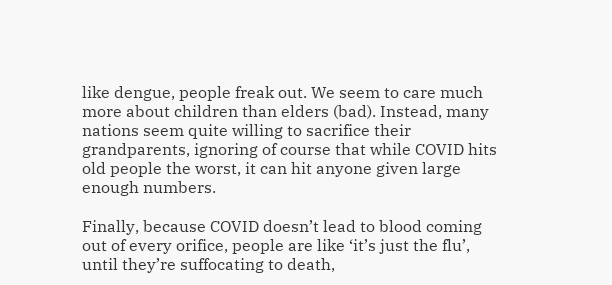like dengue, people freak out. We seem to care much more about children than elders (bad). Instead, many nations seem quite willing to sacrifice their grandparents, ignoring of course that while COVID hits old people the worst, it can hit anyone given large enough numbers.

Finally, because COVID doesn’t lead to blood coming out of every orifice, people are like ‘it’s just the flu’, until they’re suffocating to death,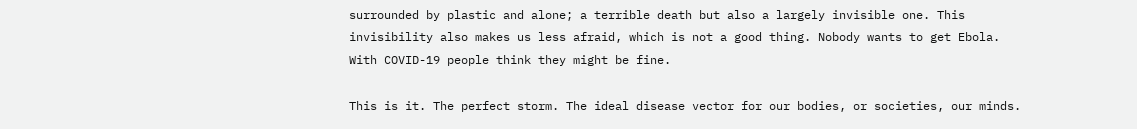surrounded by plastic and alone; a terrible death but also a largely invisible one. This invisibility also makes us less afraid, which is not a good thing. Nobody wants to get Ebola. With COVID-19 people think they might be fine.

This is it. The perfect storm. The ideal disease vector for our bodies, or societies, our minds.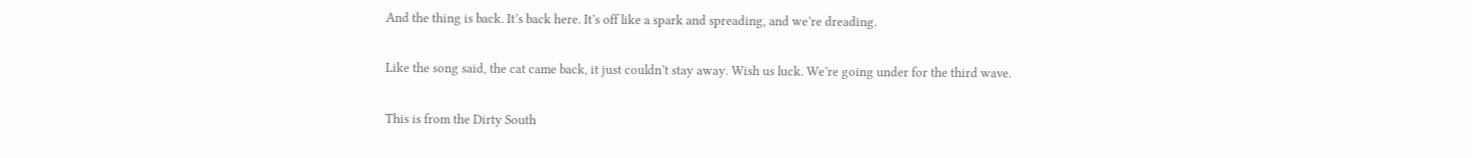And the thing is back. It’s back here. It’s off like a spark and spreading, and we’re dreading.

Like the song said, the cat came back, it just couldn’t stay away. Wish us luck. We’re going under for the third wave.

This is from the Dirty South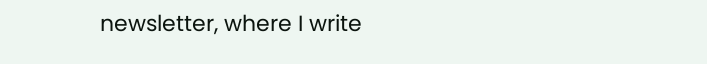newsletter, where I write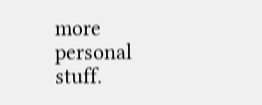more personal stuff.